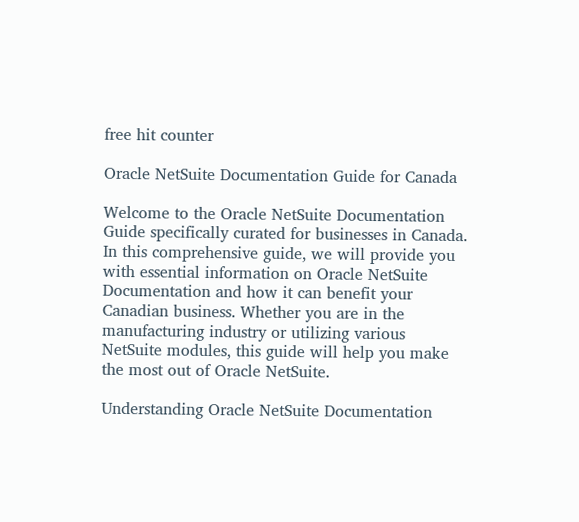free hit counter

Oracle NetSuite Documentation Guide for Canada

Welcome to the Oracle NetSuite Documentation Guide specifically curated for businesses in Canada. In this comprehensive guide, we will provide you with essential information on Oracle NetSuite Documentation and how it can benefit your Canadian business. Whether you are in the manufacturing industry or utilizing various NetSuite modules, this guide will help you make the most out of Oracle NetSuite.

Understanding Oracle NetSuite Documentation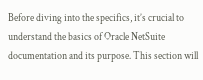Before diving into the specifics, it’s crucial to understand the basics of Oracle NetSuite documentation and its purpose. This section will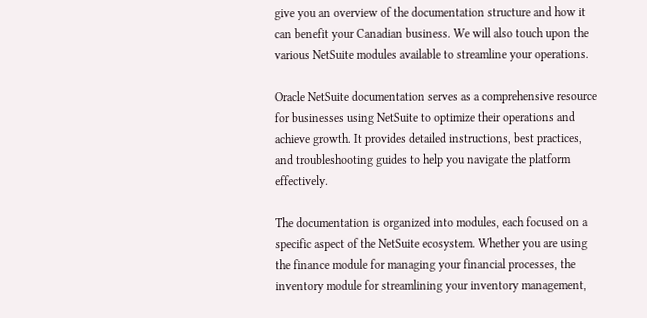give you an overview of the documentation structure and how it can benefit your Canadian business. We will also touch upon the various NetSuite modules available to streamline your operations.

Oracle NetSuite documentation serves as a comprehensive resource for businesses using NetSuite to optimize their operations and achieve growth. It provides detailed instructions, best practices, and troubleshooting guides to help you navigate the platform effectively.

The documentation is organized into modules, each focused on a specific aspect of the NetSuite ecosystem. Whether you are using the finance module for managing your financial processes, the inventory module for streamlining your inventory management,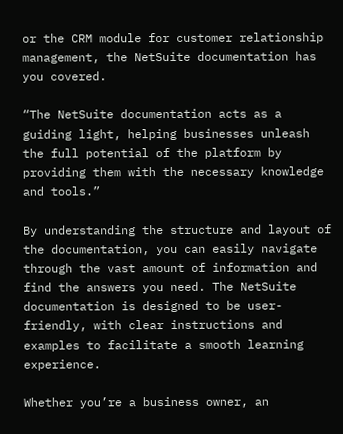or the CRM module for customer relationship management, the NetSuite documentation has you covered.

“The NetSuite documentation acts as a guiding light, helping businesses unleash the full potential of the platform by providing them with the necessary knowledge and tools.”

By understanding the structure and layout of the documentation, you can easily navigate through the vast amount of information and find the answers you need. The NetSuite documentation is designed to be user-friendly, with clear instructions and examples to facilitate a smooth learning experience.

Whether you’re a business owner, an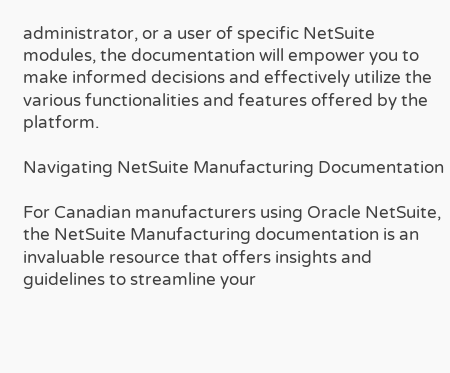administrator, or a user of specific NetSuite modules, the documentation will empower you to make informed decisions and effectively utilize the various functionalities and features offered by the platform.

Navigating NetSuite Manufacturing Documentation

For Canadian manufacturers using Oracle NetSuite, the NetSuite Manufacturing documentation is an invaluable resource that offers insights and guidelines to streamline your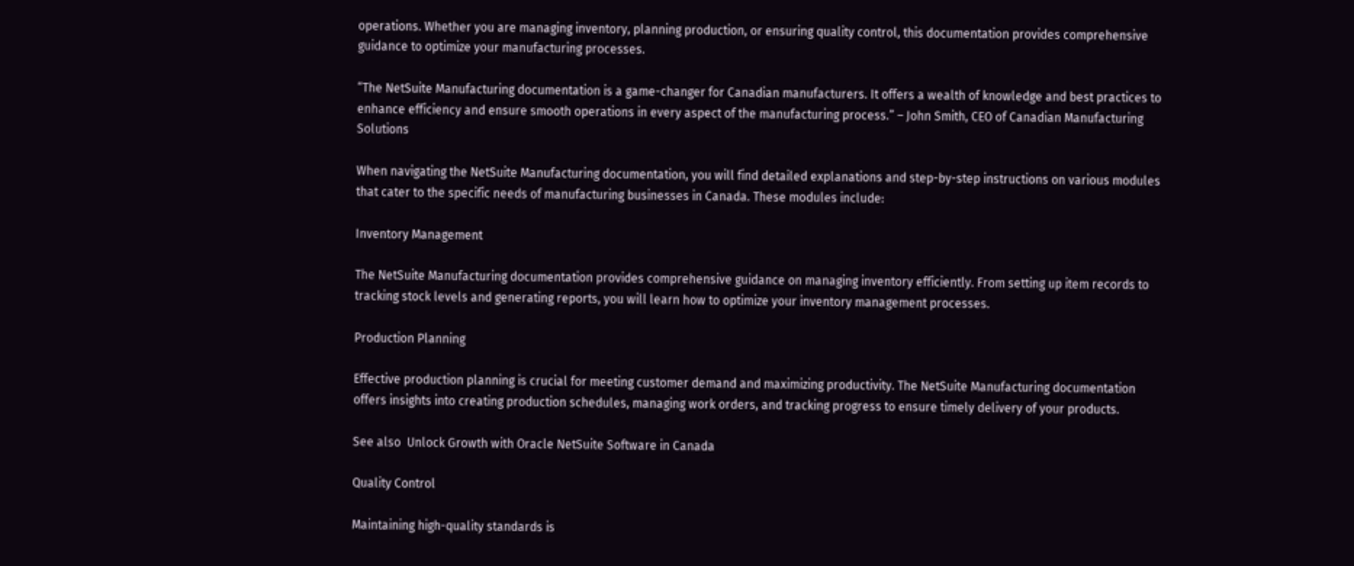operations. Whether you are managing inventory, planning production, or ensuring quality control, this documentation provides comprehensive guidance to optimize your manufacturing processes.

“The NetSuite Manufacturing documentation is a game-changer for Canadian manufacturers. It offers a wealth of knowledge and best practices to enhance efficiency and ensure smooth operations in every aspect of the manufacturing process.” – John Smith, CEO of Canadian Manufacturing Solutions

When navigating the NetSuite Manufacturing documentation, you will find detailed explanations and step-by-step instructions on various modules that cater to the specific needs of manufacturing businesses in Canada. These modules include:

Inventory Management

The NetSuite Manufacturing documentation provides comprehensive guidance on managing inventory efficiently. From setting up item records to tracking stock levels and generating reports, you will learn how to optimize your inventory management processes.

Production Planning

Effective production planning is crucial for meeting customer demand and maximizing productivity. The NetSuite Manufacturing documentation offers insights into creating production schedules, managing work orders, and tracking progress to ensure timely delivery of your products.

See also  Unlock Growth with Oracle NetSuite Software in Canada

Quality Control

Maintaining high-quality standards is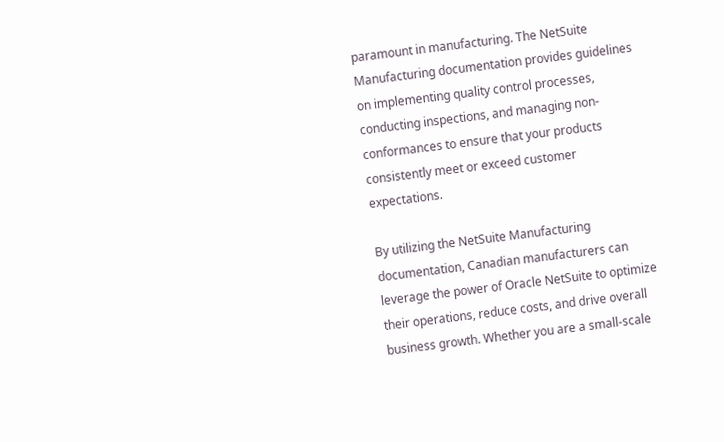paramount in manufacturing. The NetSuite Manufacturing documentation provides guidelines on implementing quality control processes, conducting inspections, and managing non-conformances to ensure that your products consistently meet or exceed customer expectations.

By utilizing the NetSuite Manufacturing documentation, Canadian manufacturers can leverage the power of Oracle NetSuite to optimize their operations, reduce costs, and drive overall business growth. Whether you are a small-scale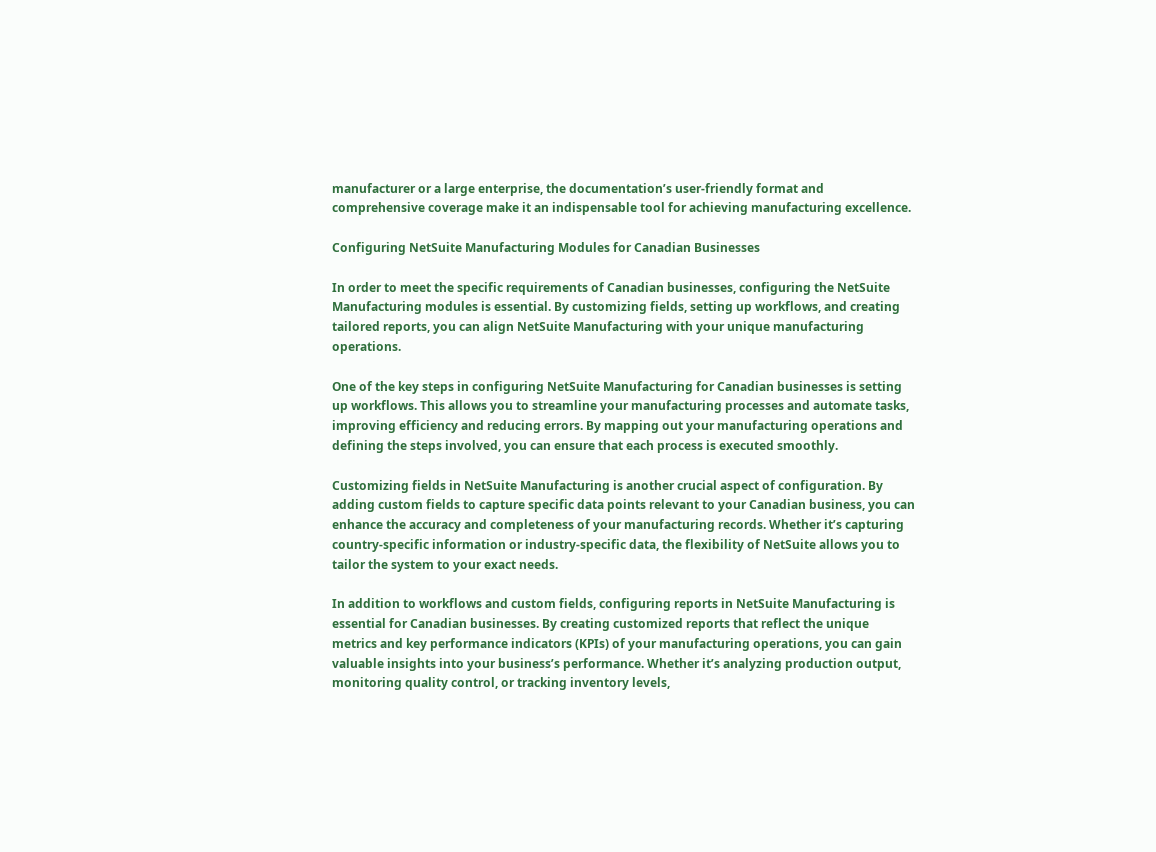manufacturer or a large enterprise, the documentation’s user-friendly format and comprehensive coverage make it an indispensable tool for achieving manufacturing excellence.

Configuring NetSuite Manufacturing Modules for Canadian Businesses

In order to meet the specific requirements of Canadian businesses, configuring the NetSuite Manufacturing modules is essential. By customizing fields, setting up workflows, and creating tailored reports, you can align NetSuite Manufacturing with your unique manufacturing operations.

One of the key steps in configuring NetSuite Manufacturing for Canadian businesses is setting up workflows. This allows you to streamline your manufacturing processes and automate tasks, improving efficiency and reducing errors. By mapping out your manufacturing operations and defining the steps involved, you can ensure that each process is executed smoothly.

Customizing fields in NetSuite Manufacturing is another crucial aspect of configuration. By adding custom fields to capture specific data points relevant to your Canadian business, you can enhance the accuracy and completeness of your manufacturing records. Whether it’s capturing country-specific information or industry-specific data, the flexibility of NetSuite allows you to tailor the system to your exact needs.

In addition to workflows and custom fields, configuring reports in NetSuite Manufacturing is essential for Canadian businesses. By creating customized reports that reflect the unique metrics and key performance indicators (KPIs) of your manufacturing operations, you can gain valuable insights into your business’s performance. Whether it’s analyzing production output, monitoring quality control, or tracking inventory levels,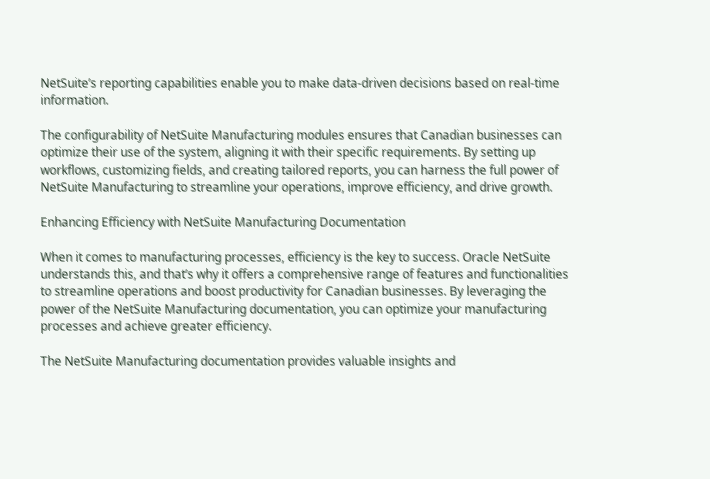NetSuite’s reporting capabilities enable you to make data-driven decisions based on real-time information.

The configurability of NetSuite Manufacturing modules ensures that Canadian businesses can optimize their use of the system, aligning it with their specific requirements. By setting up workflows, customizing fields, and creating tailored reports, you can harness the full power of NetSuite Manufacturing to streamline your operations, improve efficiency, and drive growth.

Enhancing Efficiency with NetSuite Manufacturing Documentation

When it comes to manufacturing processes, efficiency is the key to success. Oracle NetSuite understands this, and that’s why it offers a comprehensive range of features and functionalities to streamline operations and boost productivity for Canadian businesses. By leveraging the power of the NetSuite Manufacturing documentation, you can optimize your manufacturing processes and achieve greater efficiency.

The NetSuite Manufacturing documentation provides valuable insights and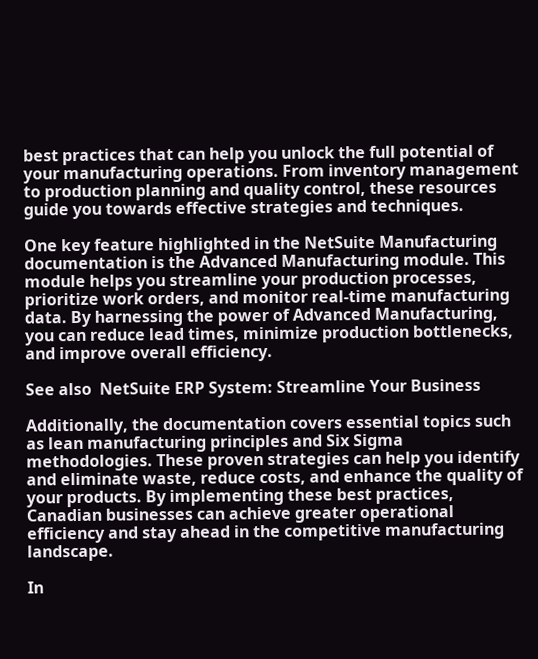best practices that can help you unlock the full potential of your manufacturing operations. From inventory management to production planning and quality control, these resources guide you towards effective strategies and techniques.

One key feature highlighted in the NetSuite Manufacturing documentation is the Advanced Manufacturing module. This module helps you streamline your production processes, prioritize work orders, and monitor real-time manufacturing data. By harnessing the power of Advanced Manufacturing, you can reduce lead times, minimize production bottlenecks, and improve overall efficiency.

See also  NetSuite ERP System: Streamline Your Business

Additionally, the documentation covers essential topics such as lean manufacturing principles and Six Sigma methodologies. These proven strategies can help you identify and eliminate waste, reduce costs, and enhance the quality of your products. By implementing these best practices, Canadian businesses can achieve greater operational efficiency and stay ahead in the competitive manufacturing landscape.

In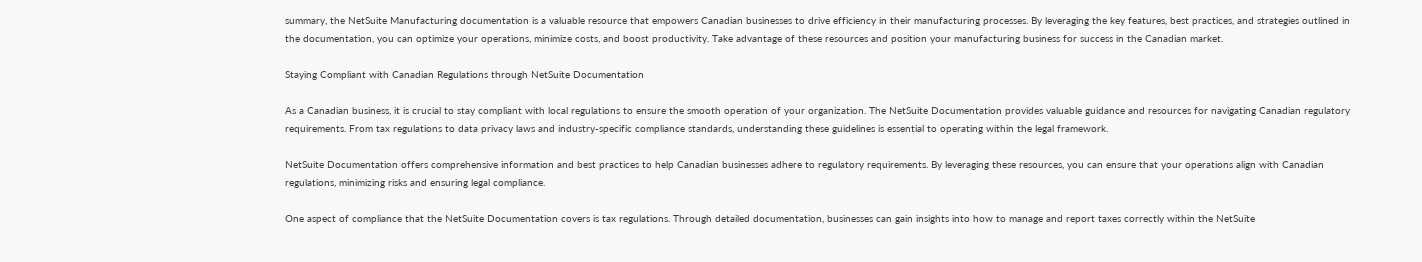summary, the NetSuite Manufacturing documentation is a valuable resource that empowers Canadian businesses to drive efficiency in their manufacturing processes. By leveraging the key features, best practices, and strategies outlined in the documentation, you can optimize your operations, minimize costs, and boost productivity. Take advantage of these resources and position your manufacturing business for success in the Canadian market.

Staying Compliant with Canadian Regulations through NetSuite Documentation

As a Canadian business, it is crucial to stay compliant with local regulations to ensure the smooth operation of your organization. The NetSuite Documentation provides valuable guidance and resources for navigating Canadian regulatory requirements. From tax regulations to data privacy laws and industry-specific compliance standards, understanding these guidelines is essential to operating within the legal framework.

NetSuite Documentation offers comprehensive information and best practices to help Canadian businesses adhere to regulatory requirements. By leveraging these resources, you can ensure that your operations align with Canadian regulations, minimizing risks and ensuring legal compliance.

One aspect of compliance that the NetSuite Documentation covers is tax regulations. Through detailed documentation, businesses can gain insights into how to manage and report taxes correctly within the NetSuite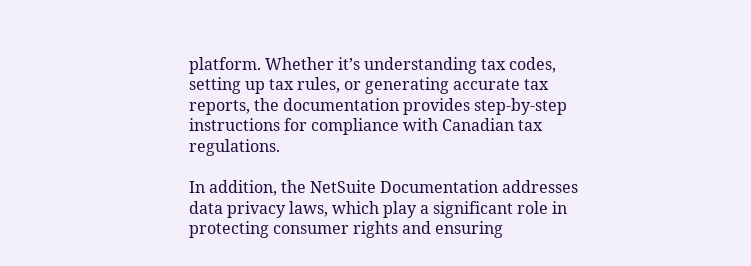platform. Whether it’s understanding tax codes, setting up tax rules, or generating accurate tax reports, the documentation provides step-by-step instructions for compliance with Canadian tax regulations.

In addition, the NetSuite Documentation addresses data privacy laws, which play a significant role in protecting consumer rights and ensuring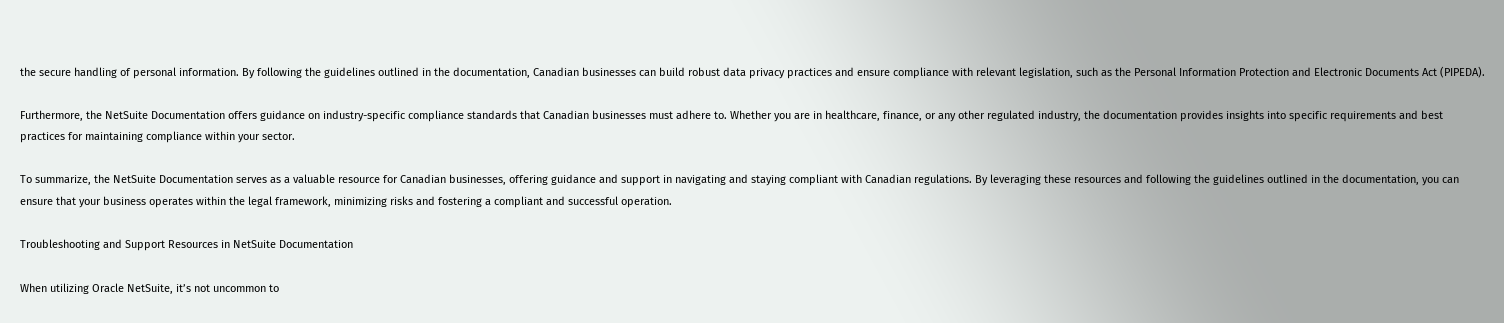the secure handling of personal information. By following the guidelines outlined in the documentation, Canadian businesses can build robust data privacy practices and ensure compliance with relevant legislation, such as the Personal Information Protection and Electronic Documents Act (PIPEDA).

Furthermore, the NetSuite Documentation offers guidance on industry-specific compliance standards that Canadian businesses must adhere to. Whether you are in healthcare, finance, or any other regulated industry, the documentation provides insights into specific requirements and best practices for maintaining compliance within your sector.

To summarize, the NetSuite Documentation serves as a valuable resource for Canadian businesses, offering guidance and support in navigating and staying compliant with Canadian regulations. By leveraging these resources and following the guidelines outlined in the documentation, you can ensure that your business operates within the legal framework, minimizing risks and fostering a compliant and successful operation.

Troubleshooting and Support Resources in NetSuite Documentation

When utilizing Oracle NetSuite, it’s not uncommon to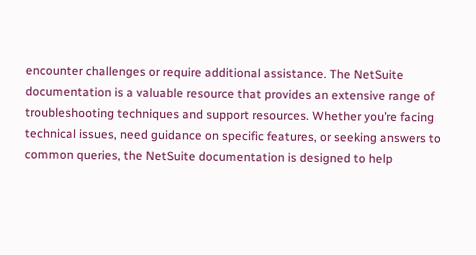encounter challenges or require additional assistance. The NetSuite documentation is a valuable resource that provides an extensive range of troubleshooting techniques and support resources. Whether you’re facing technical issues, need guidance on specific features, or seeking answers to common queries, the NetSuite documentation is designed to help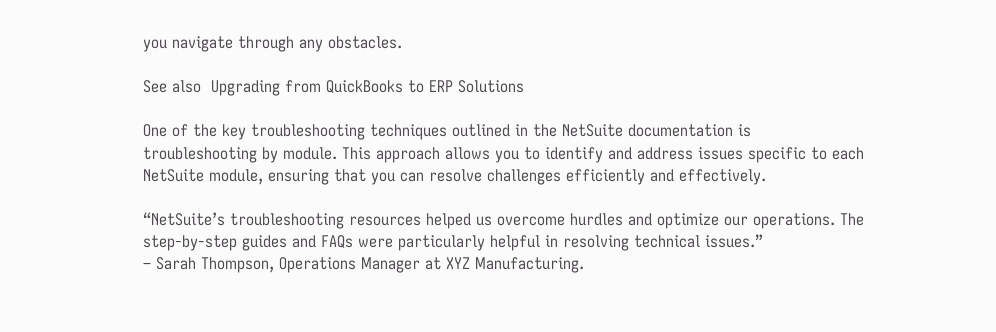you navigate through any obstacles.

See also  Upgrading from QuickBooks to ERP Solutions

One of the key troubleshooting techniques outlined in the NetSuite documentation is troubleshooting by module. This approach allows you to identify and address issues specific to each NetSuite module, ensuring that you can resolve challenges efficiently and effectively.

“NetSuite’s troubleshooting resources helped us overcome hurdles and optimize our operations. The step-by-step guides and FAQs were particularly helpful in resolving technical issues.”
– Sarah Thompson, Operations Manager at XYZ Manufacturing.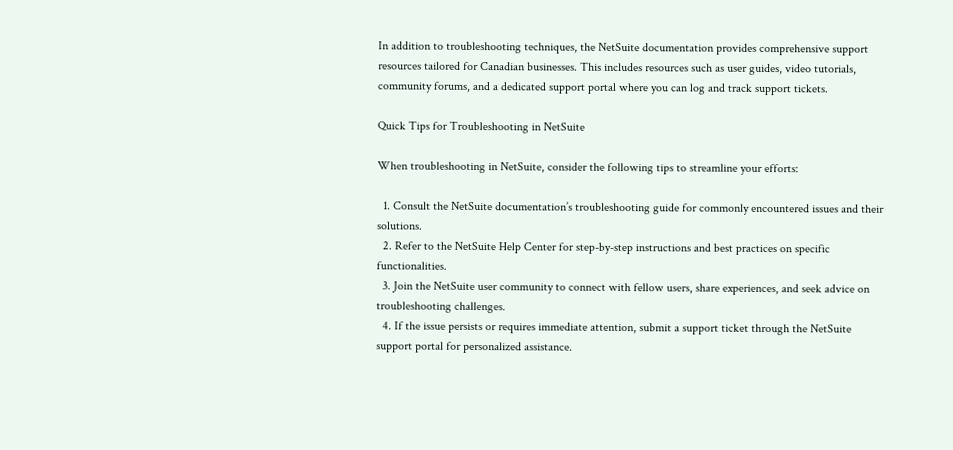In addition to troubleshooting techniques, the NetSuite documentation provides comprehensive support resources tailored for Canadian businesses. This includes resources such as user guides, video tutorials, community forums, and a dedicated support portal where you can log and track support tickets.

Quick Tips for Troubleshooting in NetSuite

When troubleshooting in NetSuite, consider the following tips to streamline your efforts:

  1. Consult the NetSuite documentation’s troubleshooting guide for commonly encountered issues and their solutions.
  2. Refer to the NetSuite Help Center for step-by-step instructions and best practices on specific functionalities.
  3. Join the NetSuite user community to connect with fellow users, share experiences, and seek advice on troubleshooting challenges.
  4. If the issue persists or requires immediate attention, submit a support ticket through the NetSuite support portal for personalized assistance.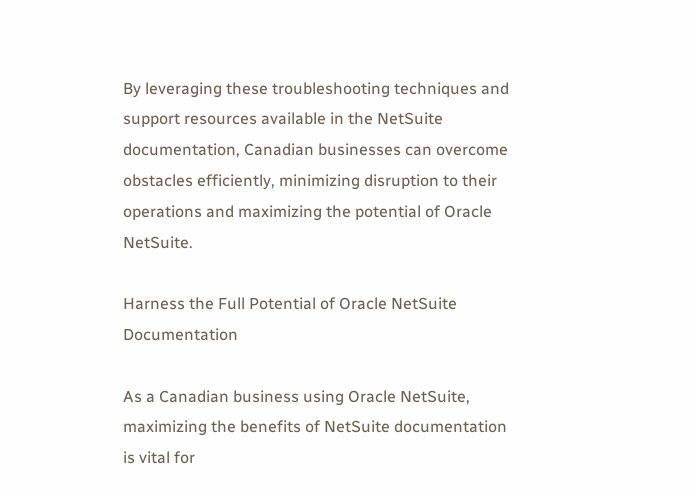By leveraging these troubleshooting techniques and support resources available in the NetSuite documentation, Canadian businesses can overcome obstacles efficiently, minimizing disruption to their operations and maximizing the potential of Oracle NetSuite.

Harness the Full Potential of Oracle NetSuite Documentation

As a Canadian business using Oracle NetSuite, maximizing the benefits of NetSuite documentation is vital for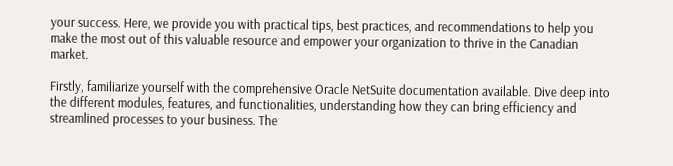your success. Here, we provide you with practical tips, best practices, and recommendations to help you make the most out of this valuable resource and empower your organization to thrive in the Canadian market.

Firstly, familiarize yourself with the comprehensive Oracle NetSuite documentation available. Dive deep into the different modules, features, and functionalities, understanding how they can bring efficiency and streamlined processes to your business. The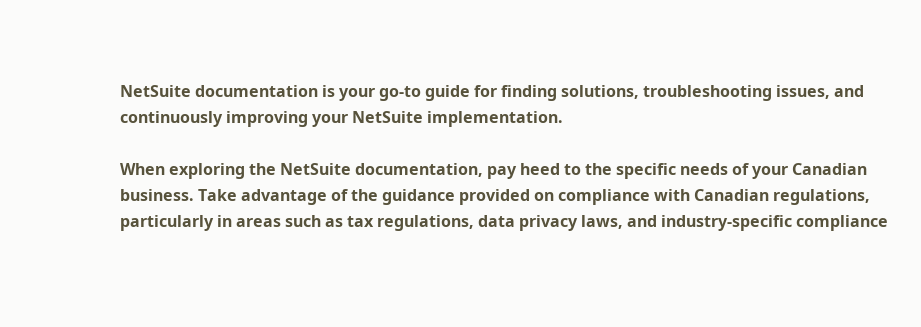NetSuite documentation is your go-to guide for finding solutions, troubleshooting issues, and continuously improving your NetSuite implementation.

When exploring the NetSuite documentation, pay heed to the specific needs of your Canadian business. Take advantage of the guidance provided on compliance with Canadian regulations, particularly in areas such as tax regulations, data privacy laws, and industry-specific compliance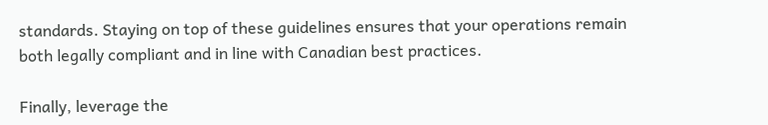standards. Staying on top of these guidelines ensures that your operations remain both legally compliant and in line with Canadian best practices.

Finally, leverage the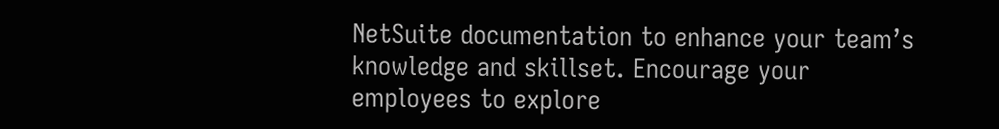NetSuite documentation to enhance your team’s knowledge and skillset. Encourage your employees to explore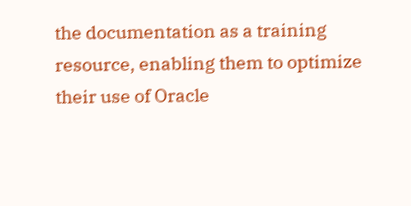the documentation as a training resource, enabling them to optimize their use of Oracle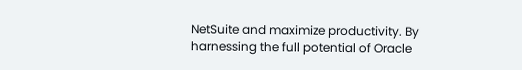NetSuite and maximize productivity. By harnessing the full potential of Oracle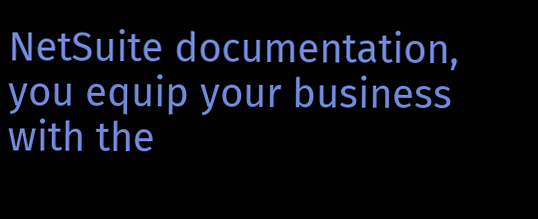NetSuite documentation, you equip your business with the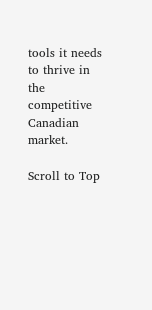tools it needs to thrive in the competitive Canadian market.

Scroll to Top